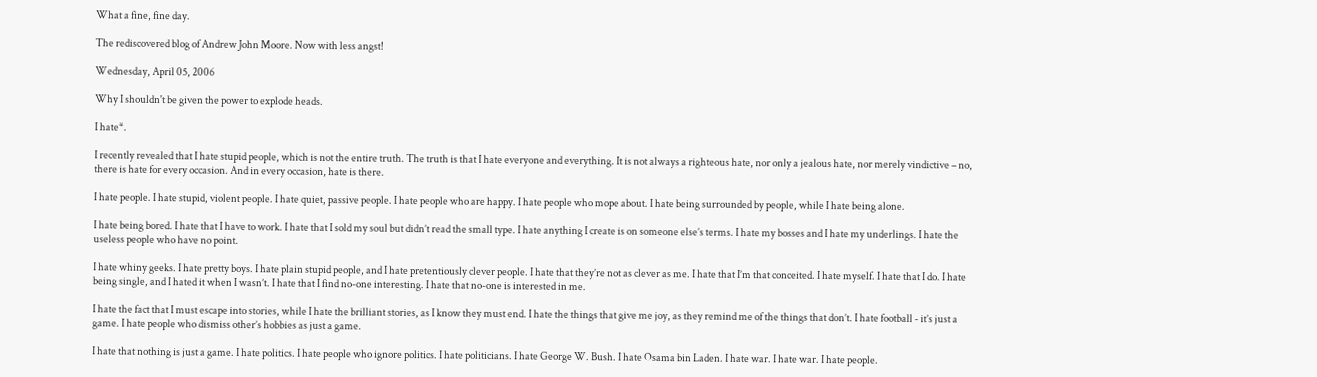What a fine, fine day.

The rediscovered blog of Andrew John Moore. Now with less angst!

Wednesday, April 05, 2006

Why I shouldn't be given the power to explode heads.

I hate*.

I recently revealed that I hate stupid people, which is not the entire truth. The truth is that I hate everyone and everything. It is not always a righteous hate, nor only a jealous hate, nor merely vindictive – no, there is hate for every occasion. And in every occasion, hate is there.

I hate people. I hate stupid, violent people. I hate quiet, passive people. I hate people who are happy. I hate people who mope about. I hate being surrounded by people, while I hate being alone.

I hate being bored. I hate that I have to work. I hate that I sold my soul but didn’t read the small type. I hate anything I create is on someone else’s terms. I hate my bosses and I hate my underlings. I hate the useless people who have no point.

I hate whiny geeks. I hate pretty boys. I hate plain stupid people, and I hate pretentiously clever people. I hate that they’re not as clever as me. I hate that I’m that conceited. I hate myself. I hate that I do. I hate being single, and I hated it when I wasn’t. I hate that I find no-one interesting. I hate that no-one is interested in me.

I hate the fact that I must escape into stories, while I hate the brilliant stories, as I know they must end. I hate the things that give me joy, as they remind me of the things that don’t. I hate football - it’s just a game. I hate people who dismiss other’s hobbies as just a game.

I hate that nothing is just a game. I hate politics. I hate people who ignore politics. I hate politicians. I hate George W. Bush. I hate Osama bin Laden. I hate war. I hate war. I hate people.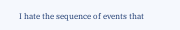I hate the sequence of events that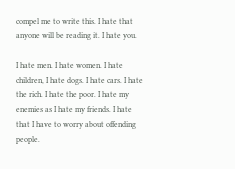compel me to write this. I hate that anyone will be reading it. I hate you.

I hate men. I hate women. I hate children, I hate dogs. I hate cars. I hate the rich. I hate the poor. I hate my enemies as I hate my friends. I hate that I have to worry about offending people.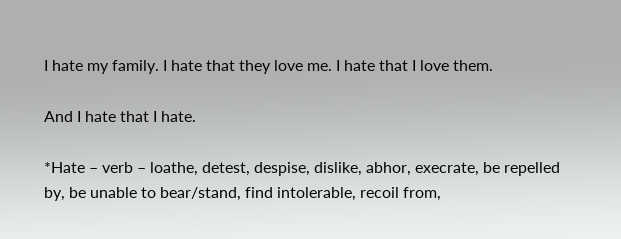I hate my family. I hate that they love me. I hate that I love them.

And I hate that I hate.

*Hate – verb – loathe, detest, despise, dislike, abhor, execrate, be repelled by, be unable to bear/stand, find intolerable, recoil from,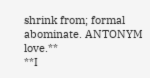shrink from; formal abominate. ANTONYM love.**
**I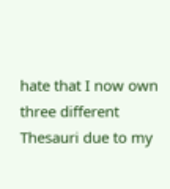hate that I now own three different Thesauri due to my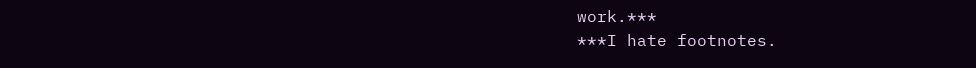work.***
***I hate footnotes.